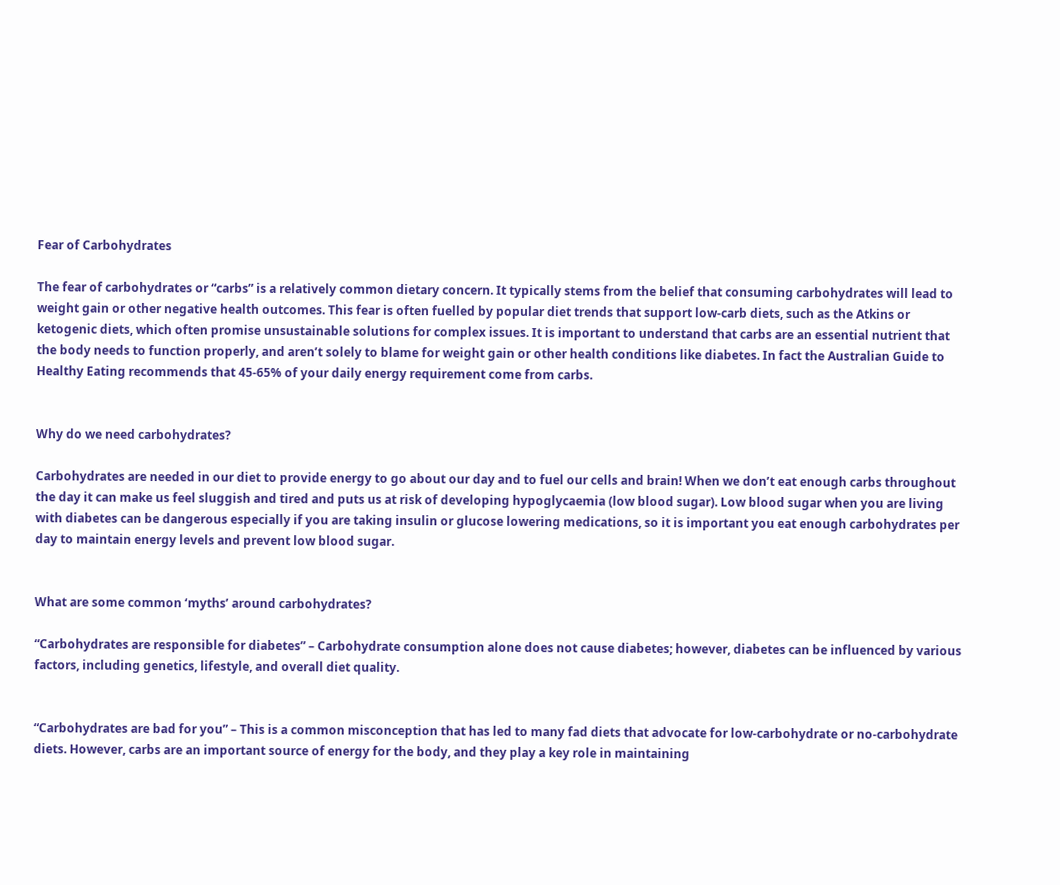Fear of Carbohydrates

The fear of carbohydrates or “carbs” is a relatively common dietary concern. It typically stems from the belief that consuming carbohydrates will lead to weight gain or other negative health outcomes. This fear is often fuelled by popular diet trends that support low-carb diets, such as the Atkins or ketogenic diets, which often promise unsustainable solutions for complex issues. It is important to understand that carbs are an essential nutrient that the body needs to function properly, and aren’t solely to blame for weight gain or other health conditions like diabetes. In fact the Australian Guide to Healthy Eating recommends that 45-65% of your daily energy requirement come from carbs.


Why do we need carbohydrates?

Carbohydrates are needed in our diet to provide energy to go about our day and to fuel our cells and brain! When we don’t eat enough carbs throughout the day it can make us feel sluggish and tired and puts us at risk of developing hypoglycaemia (low blood sugar). Low blood sugar when you are living with diabetes can be dangerous especially if you are taking insulin or glucose lowering medications, so it is important you eat enough carbohydrates per day to maintain energy levels and prevent low blood sugar.


What are some common ‘myths’ around carbohydrates?

“Carbohydrates are responsible for diabetes” – Carbohydrate consumption alone does not cause diabetes; however, diabetes can be influenced by various factors, including genetics, lifestyle, and overall diet quality.


“Carbohydrates are bad for you” – This is a common misconception that has led to many fad diets that advocate for low-carbohydrate or no-carbohydrate diets. However, carbs are an important source of energy for the body, and they play a key role in maintaining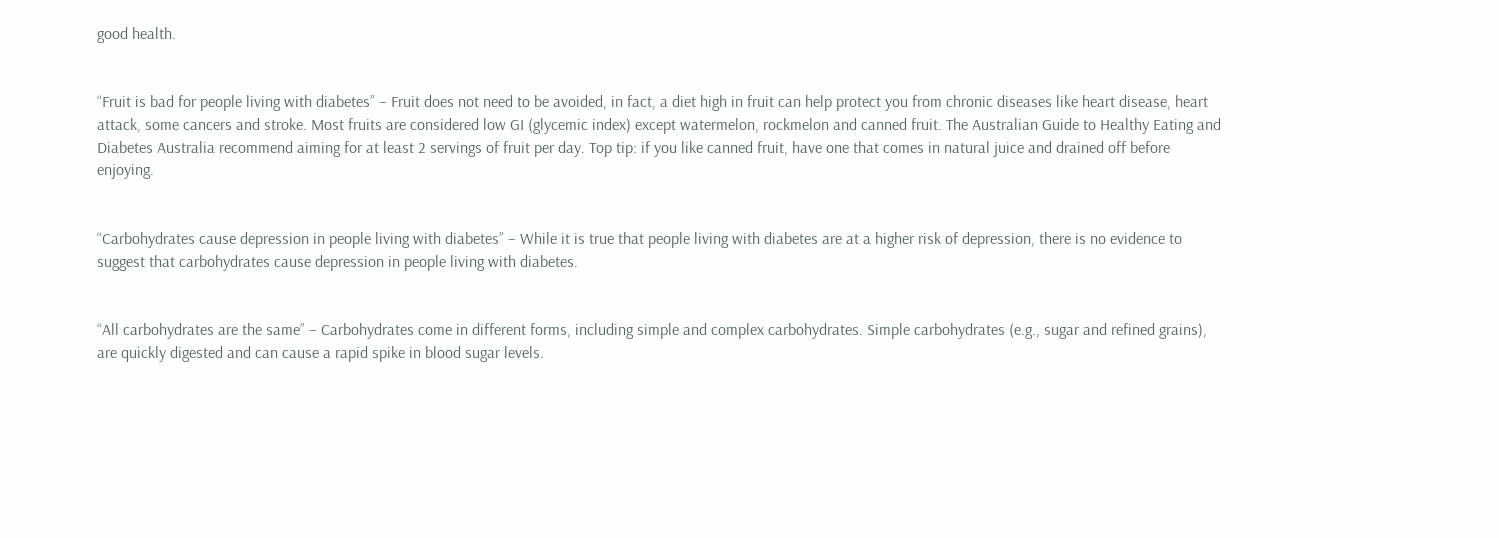good health.


“Fruit is bad for people living with diabetes” – Fruit does not need to be avoided, in fact, a diet high in fruit can help protect you from chronic diseases like heart disease, heart attack, some cancers and stroke. Most fruits are considered low GI (glycemic index) except watermelon, rockmelon and canned fruit. The Australian Guide to Healthy Eating and Diabetes Australia recommend aiming for at least 2 servings of fruit per day. Top tip: if you like canned fruit, have one that comes in natural juice and drained off before enjoying.


“Carbohydrates cause depression in people living with diabetes” – While it is true that people living with diabetes are at a higher risk of depression, there is no evidence to suggest that carbohydrates cause depression in people living with diabetes.


“All carbohydrates are the same” – Carbohydrates come in different forms, including simple and complex carbohydrates. Simple carbohydrates (e.g., sugar and refined grains), are quickly digested and can cause a rapid spike in blood sugar levels.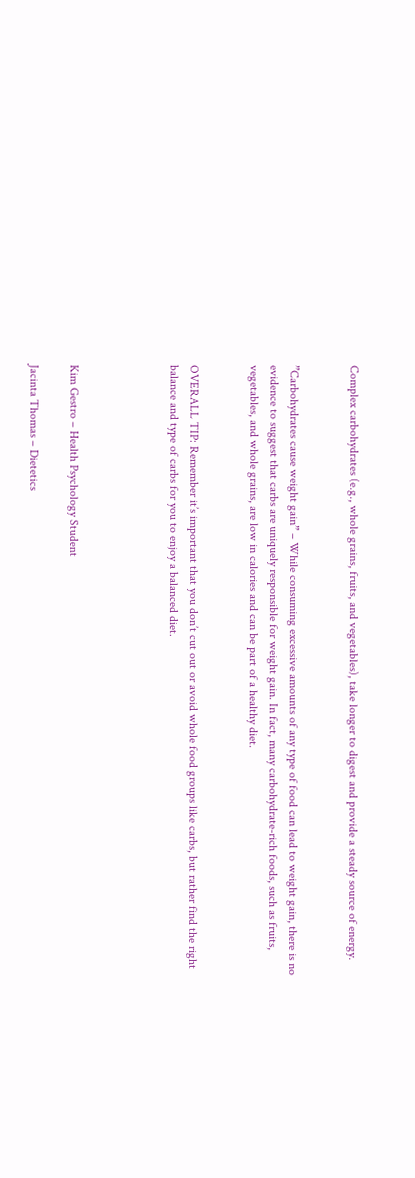Complex carbohydrates (e.g., whole grains, fruits, and vegetables), take longer to digest and provide a steady source of energy.


”Carbohydrates cause weight gain” – While consuming excessive amounts of any type of food can lead to weight gain, there is no evidence to suggest that carbs are uniquely responsible for weight gain. In fact, many carbohydrate-rich foods, such as fruits, vegetables, and whole grains, are low in calories and can be part of a healthy diet.


OVERALL TIP: Remember it’s important that you don’t cut out or avoid whole food groups like carbs, but rather find the right balance and type of carbs for you to enjoy a balanced diet.




Kim Gestro – Health Psychology Student

Jacinta Thomas – Dietetics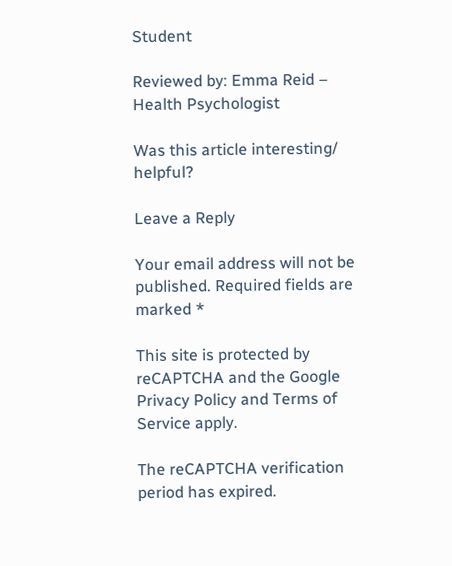Student

Reviewed by: Emma Reid – Health Psychologist

Was this article interesting/ helpful?

Leave a Reply

Your email address will not be published. Required fields are marked *

This site is protected by reCAPTCHA and the Google Privacy Policy and Terms of Service apply.

The reCAPTCHA verification period has expired.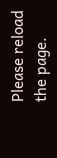Please reload the page.